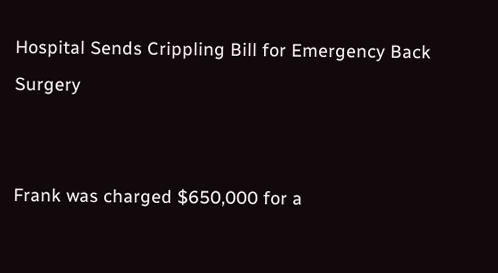Hospital Sends Crippling Bill for Emergency Back Surgery


Frank was charged $650,000 for a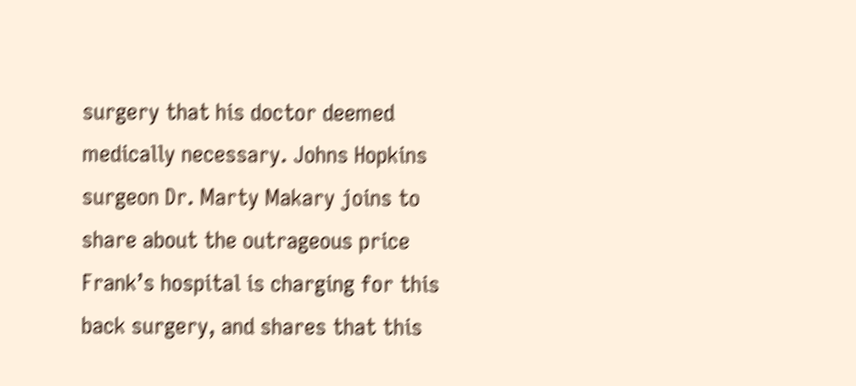surgery that his doctor deemed medically necessary. Johns Hopkins surgeon Dr. Marty Makary joins to share about the outrageous price Frank’s hospital is charging for this back surgery, and shares that this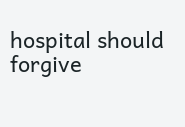hospital should forgive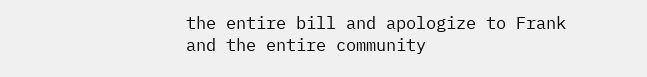the entire bill and apologize to Frank and the entire community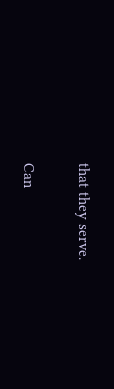that they serve.

Can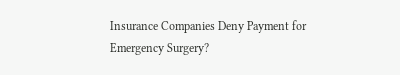Insurance Companies Deny Payment for Emergency Surgery?